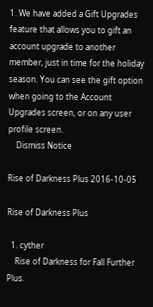1. We have added a Gift Upgrades feature that allows you to gift an account upgrade to another member, just in time for the holiday season. You can see the gift option when going to the Account Upgrades screen, or on any user profile screen.
    Dismiss Notice

Rise of Darkness Plus 2016-10-05

Rise of Darkness Plus

  1. cyther
    Rise of Darkness for Fall Further Plus.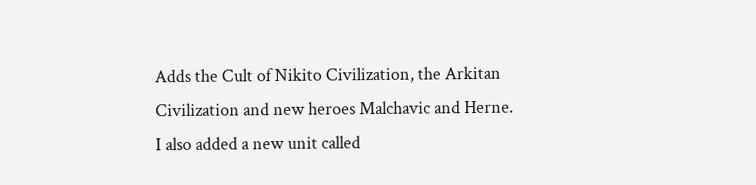Adds the Cult of Nikito Civilization, the Arkitan Civilization and new heroes Malchavic and Herne. I also added a new unit called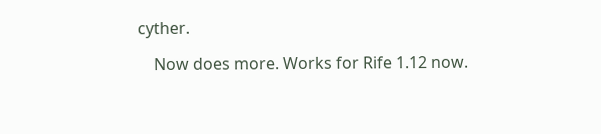cyther.

    Now does more. Works for Rife 1.12 now.